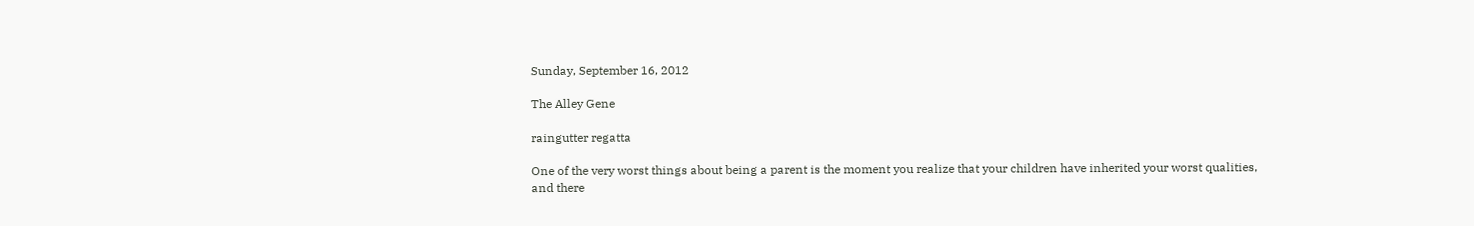Sunday, September 16, 2012

The Alley Gene

raingutter regatta

One of the very worst things about being a parent is the moment you realize that your children have inherited your worst qualities, and there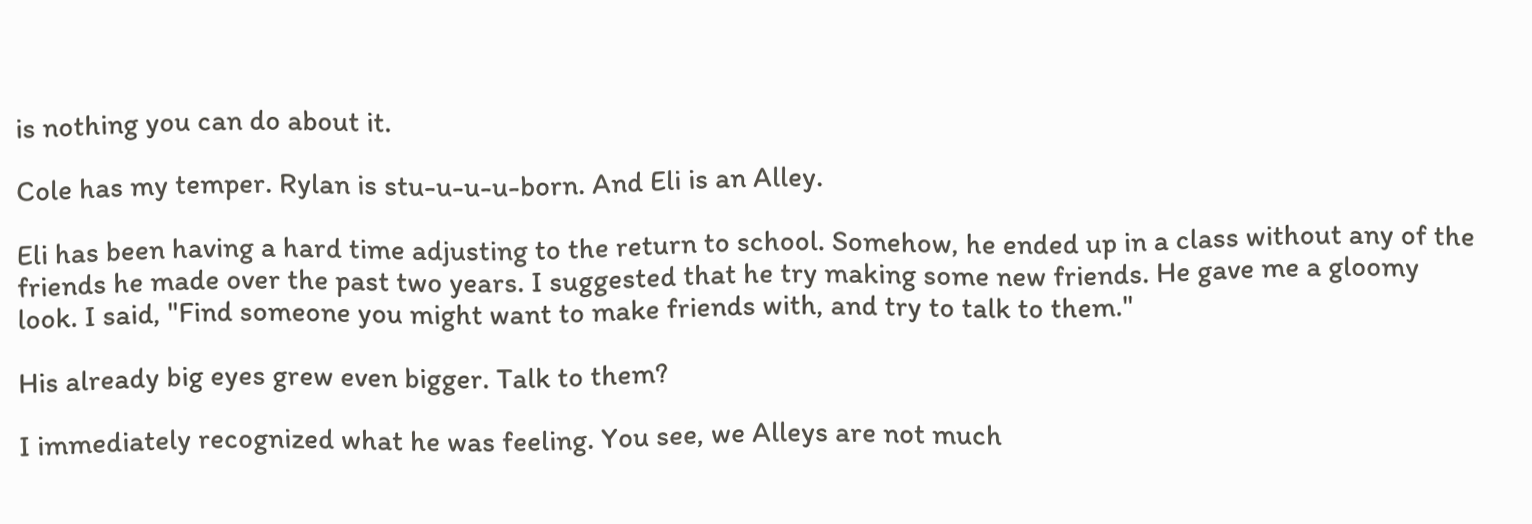is nothing you can do about it.

Cole has my temper. Rylan is stu-u-u-u-born. And Eli is an Alley.

Eli has been having a hard time adjusting to the return to school. Somehow, he ended up in a class without any of the friends he made over the past two years. I suggested that he try making some new friends. He gave me a gloomy look. I said, "Find someone you might want to make friends with, and try to talk to them."

His already big eyes grew even bigger. Talk to them?

I immediately recognized what he was feeling. You see, we Alleys are not much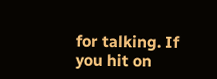for talking. If you hit on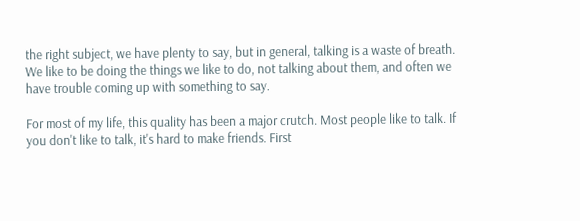the right subject, we have plenty to say, but in general, talking is a waste of breath. We like to be doing the things we like to do, not talking about them, and often we have trouble coming up with something to say.

For most of my life, this quality has been a major crutch. Most people like to talk. If you don't like to talk, it's hard to make friends. First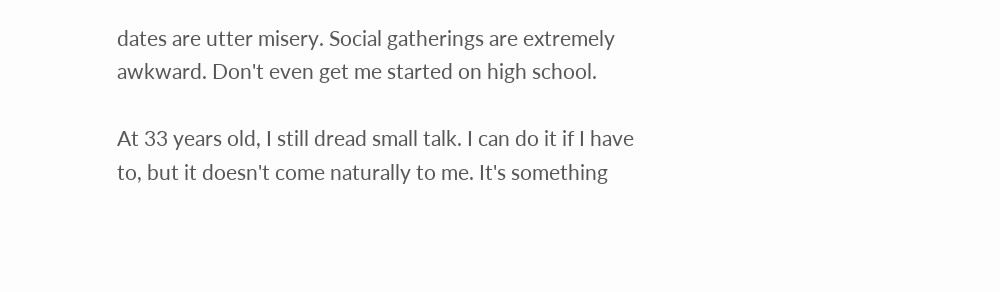dates are utter misery. Social gatherings are extremely awkward. Don't even get me started on high school.

At 33 years old, I still dread small talk. I can do it if I have to, but it doesn't come naturally to me. It's something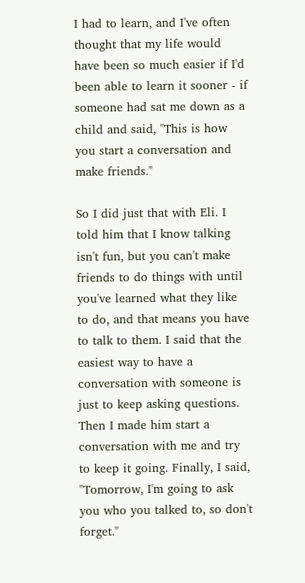I had to learn, and I've often thought that my life would have been so much easier if I'd been able to learn it sooner - if someone had sat me down as a child and said, "This is how you start a conversation and make friends."

So I did just that with Eli. I told him that I know talking isn't fun, but you can't make friends to do things with until you've learned what they like to do, and that means you have to talk to them. I said that the easiest way to have a conversation with someone is just to keep asking questions. Then I made him start a conversation with me and try to keep it going. Finally, I said, "Tomorrow, I'm going to ask you who you talked to, so don't forget."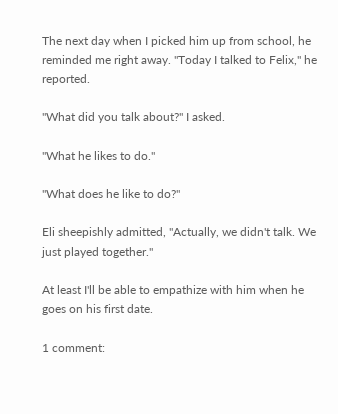The next day when I picked him up from school, he reminded me right away. "Today I talked to Felix," he reported.

"What did you talk about?" I asked.

"What he likes to do."

"What does he like to do?"

Eli sheepishly admitted, "Actually, we didn't talk. We just played together."

At least I'll be able to empathize with him when he goes on his first date.

1 comment: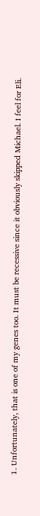1. Unfortunately, that is one of my genes too. It must be recessive since it obviously skipped Michael. I feel for Eli.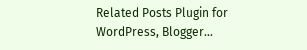Related Posts Plugin for WordPress, Blogger...